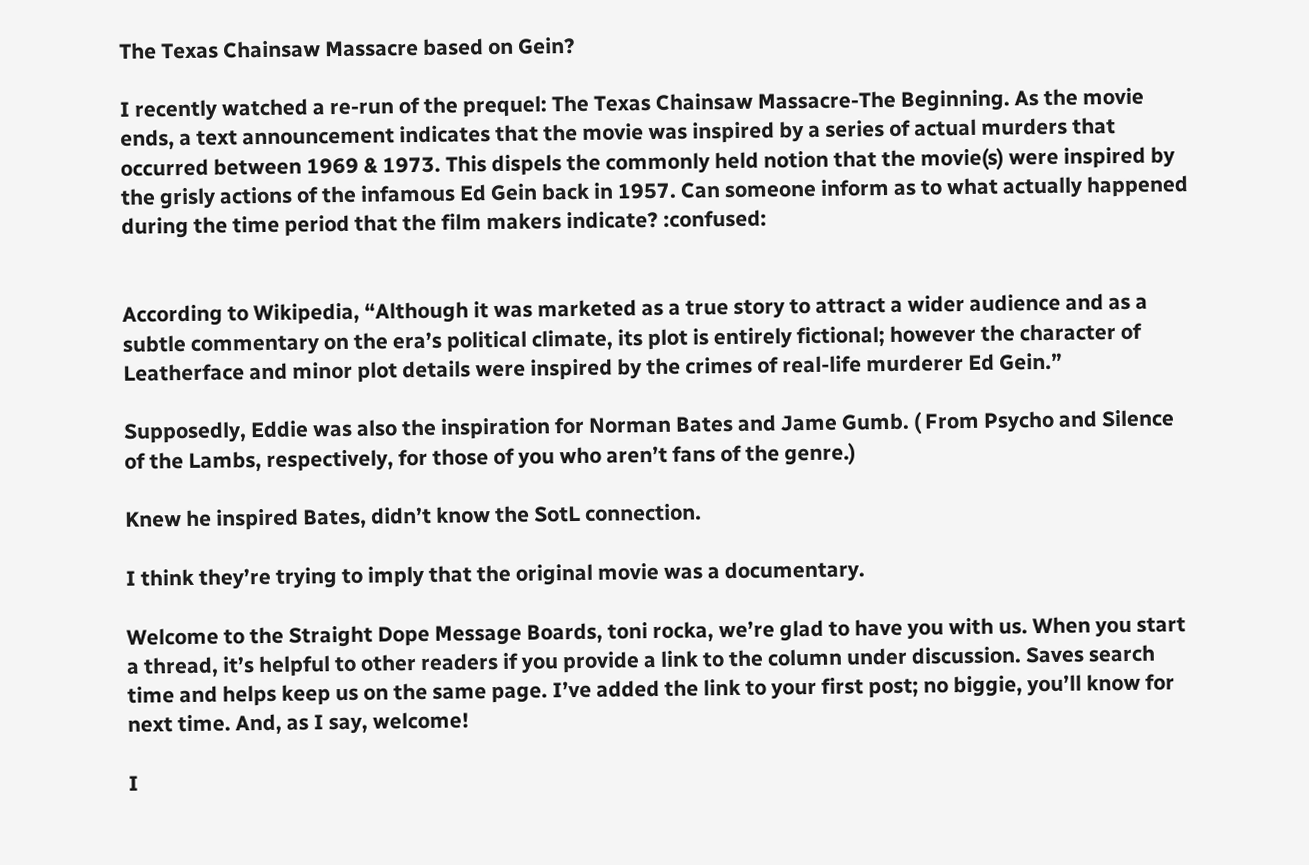The Texas Chainsaw Massacre based on Gein?

I recently watched a re-run of the prequel: The Texas Chainsaw Massacre-The Beginning. As the movie ends, a text announcement indicates that the movie was inspired by a series of actual murders that occurred between 1969 & 1973. This dispels the commonly held notion that the movie(s) were inspired by the grisly actions of the infamous Ed Gein back in 1957. Can someone inform as to what actually happened during the time period that the film makers indicate? :confused:


According to Wikipedia, “Although it was marketed as a true story to attract a wider audience and as a subtle commentary on the era’s political climate, its plot is entirely fictional; however the character of Leatherface and minor plot details were inspired by the crimes of real-life murderer Ed Gein.”

Supposedly, Eddie was also the inspiration for Norman Bates and Jame Gumb. ( From Psycho and Silence of the Lambs, respectively, for those of you who aren’t fans of the genre.)

Knew he inspired Bates, didn’t know the SotL connection.

I think they’re trying to imply that the original movie was a documentary.

Welcome to the Straight Dope Message Boards, toni rocka, we’re glad to have you with us. When you start a thread, it’s helpful to other readers if you provide a link to the column under discussion. Saves search time and helps keep us on the same page. I’ve added the link to your first post; no biggie, you’ll know for next time. And, as I say, welcome!

I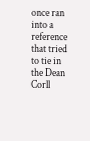once ran into a reference that tried to tie in the Dean Corll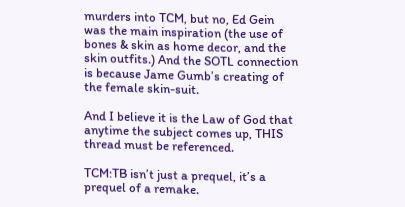murders into TCM, but no, Ed Gein was the main inspiration (the use of bones & skin as home decor, and the skin outfits.) And the SOTL connection is because Jame Gumb’s creating of the female skin-suit.

And I believe it is the Law of God that anytime the subject comes up, THIS thread must be referenced.

TCM:TB isn’t just a prequel, it’s a prequel of a remake.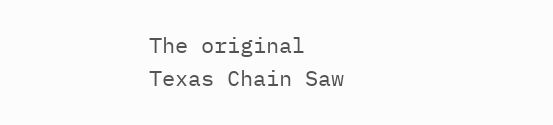The original Texas Chain Saw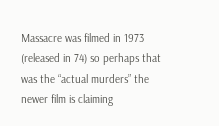Massacre was filmed in 1973 (released in 74) so perhaps that was the “actual murders” the newer film is claiming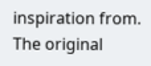inspiration from. The original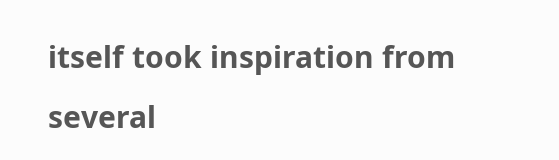itself took inspiration from several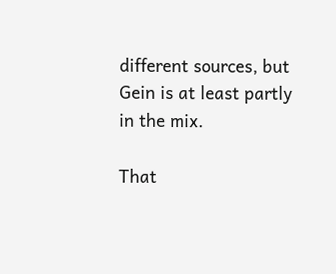different sources, but Gein is at least partly in the mix.

That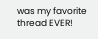was my favorite thread EVER!